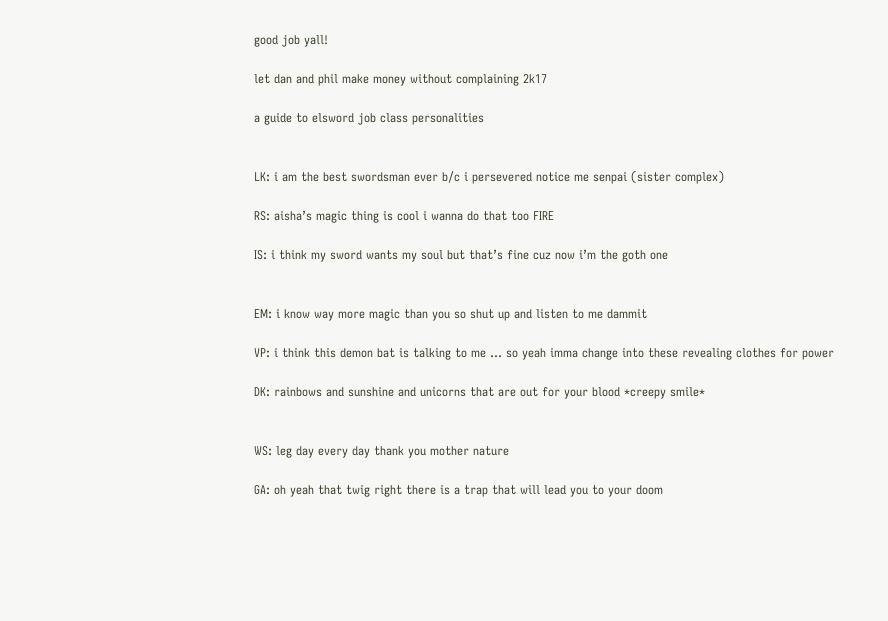good job yall!

let dan and phil make money without complaining 2k17

a guide to elsword job class personalities


LK: i am the best swordsman ever b/c i persevered notice me senpai (sister complex)

RS: aisha’s magic thing is cool i wanna do that too FIRE

IS: i think my sword wants my soul but that’s fine cuz now i’m the goth one


EM: i know way more magic than you so shut up and listen to me dammit

VP: i think this demon bat is talking to me … so yeah imma change into these revealing clothes for power

DK: rainbows and sunshine and unicorns that are out for your blood *creepy smile*


WS: leg day every day thank you mother nature

GA: oh yeah that twig right there is a trap that will lead you to your doom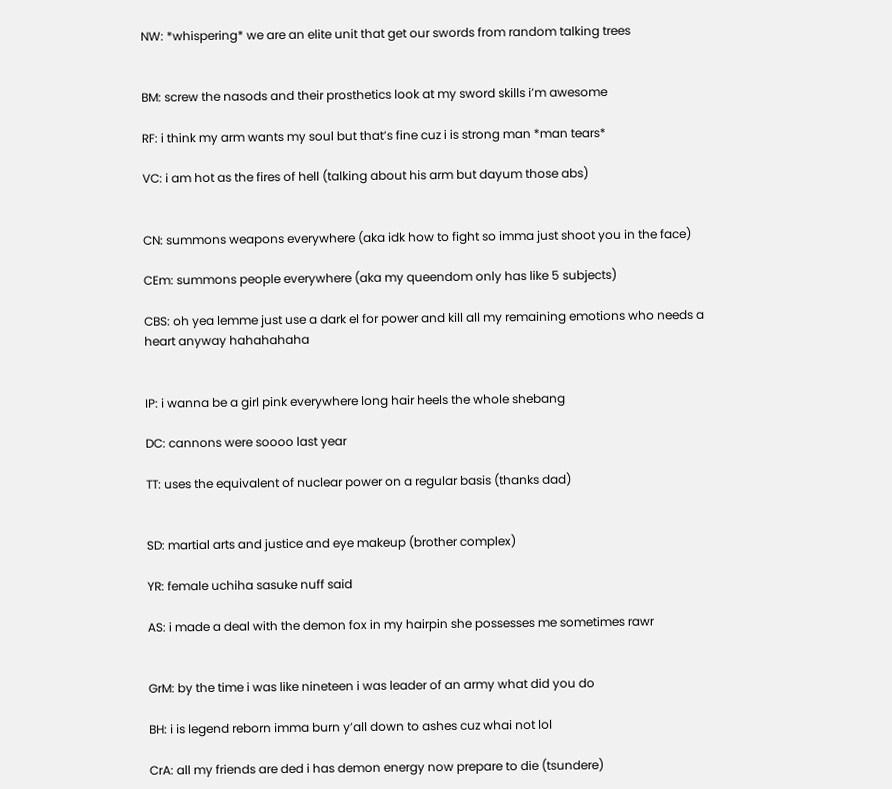NW: *whispering* we are an elite unit that get our swords from random talking trees


BM: screw the nasods and their prosthetics look at my sword skills i’m awesome

RF: i think my arm wants my soul but that’s fine cuz i is strong man *man tears*

VC: i am hot as the fires of hell (talking about his arm but dayum those abs)


CN: summons weapons everywhere (aka idk how to fight so imma just shoot you in the face)

CEm: summons people everywhere (aka my queendom only has like 5 subjects)

CBS: oh yea lemme just use a dark el for power and kill all my remaining emotions who needs a heart anyway hahahahaha


IP: i wanna be a girl pink everywhere long hair heels the whole shebang

DC: cannons were soooo last year

TT: uses the equivalent of nuclear power on a regular basis (thanks dad)


SD: martial arts and justice and eye makeup (brother complex)

YR: female uchiha sasuke nuff said

AS: i made a deal with the demon fox in my hairpin she possesses me sometimes rawr


GrM: by the time i was like nineteen i was leader of an army what did you do

BH: i is legend reborn imma burn y’all down to ashes cuz whai not lol

CrA: all my friends are ded i has demon energy now prepare to die (tsundere)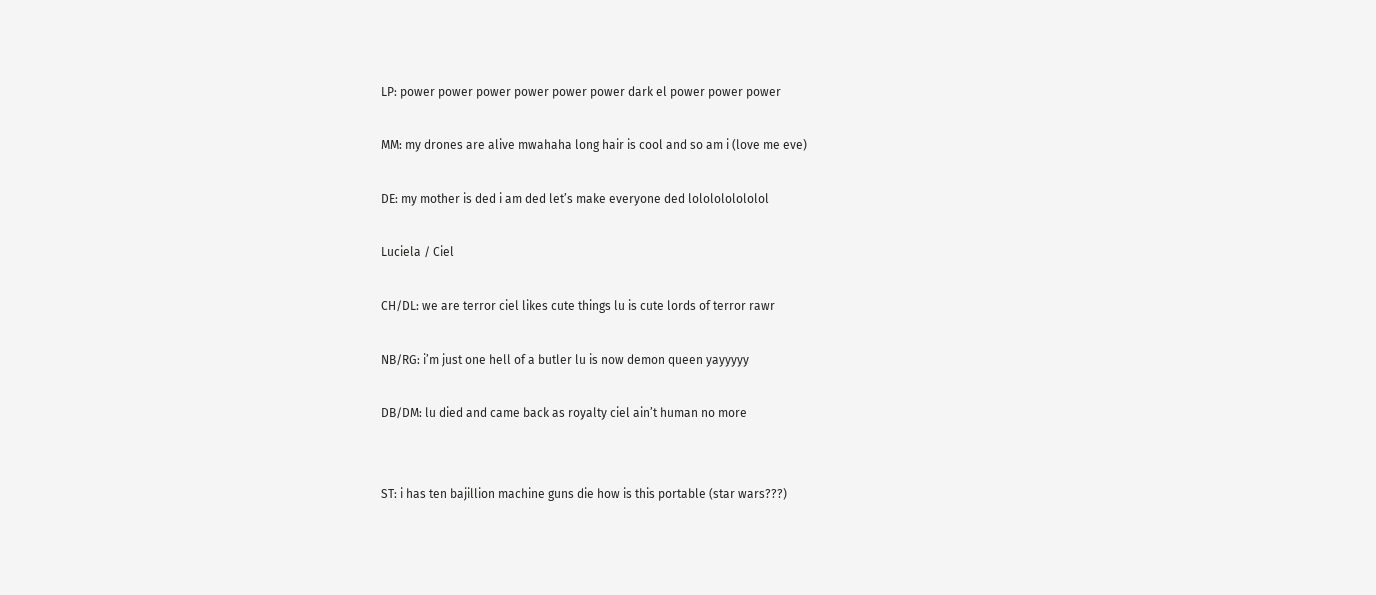LP: power power power power power power dark el power power power

MM: my drones are alive mwahaha long hair is cool and so am i (love me eve)

DE: my mother is ded i am ded let’s make everyone ded lololololololol

Luciela / Ciel

CH/DL: we are terror ciel likes cute things lu is cute lords of terror rawr

NB/RG: i’m just one hell of a butler lu is now demon queen yayyyyy

DB/DM: lu died and came back as royalty ciel ain’t human no more


ST: i has ten bajillion machine guns die how is this portable (star wars???)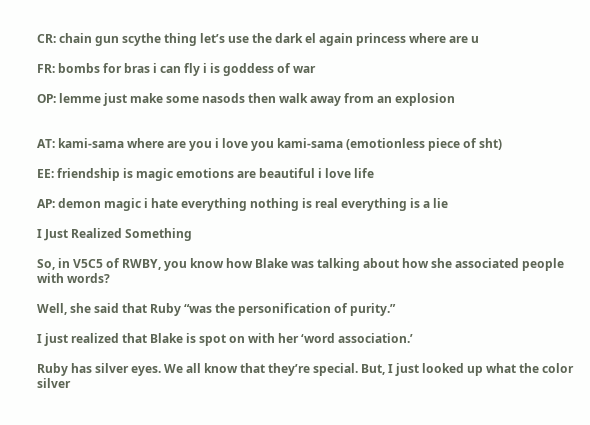CR: chain gun scythe thing let’s use the dark el again princess where are u

FR: bombs for bras i can fly i is goddess of war

OP: lemme just make some nasods then walk away from an explosion


AT: kami-sama where are you i love you kami-sama (emotionless piece of sht)

EE: friendship is magic emotions are beautiful i love life

AP: demon magic i hate everything nothing is real everything is a lie

I Just Realized Something

So, in V5C5 of RWBY, you know how Blake was talking about how she associated people with words?

Well, she said that Ruby “was the personification of purity.”

I just realized that Blake is spot on with her ‘word association.’

Ruby has silver eyes. We all know that they’re special. But, I just looked up what the color silver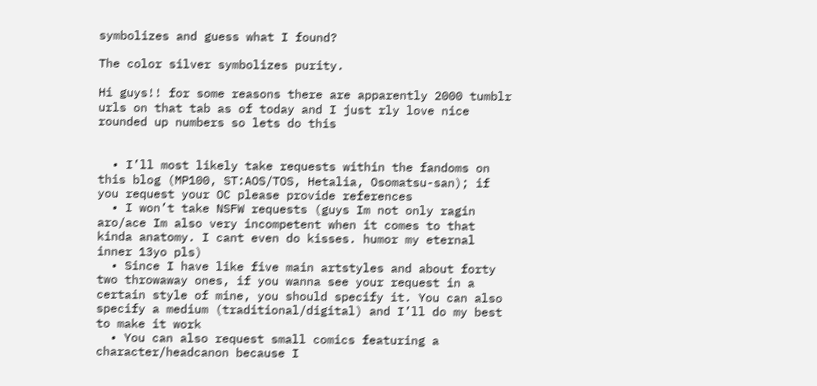symbolizes and guess what I found?

The color silver symbolizes purity.

Hi guys!! for some reasons there are apparently 2000 tumblr urls on that tab as of today and I just rly love nice rounded up numbers so lets do this


  • I’ll most likely take requests within the fandoms on this blog (MP100, ST:AOS/TOS, Hetalia, Osomatsu-san); if you request your OC please provide references
  • I won’t take NSFW requests (guys Im not only ragin aro/ace Im also very incompetent when it comes to that kinda anatomy. I cant even do kisses. humor my eternal inner 13yo pls)
  • Since I have like five main artstyles and about forty two throwaway ones, if you wanna see your request in a certain style of mine, you should specify it. You can also specify a medium (traditional/digital) and I’ll do my best to make it work
  • You can also request small comics featuring a character/headcanon because I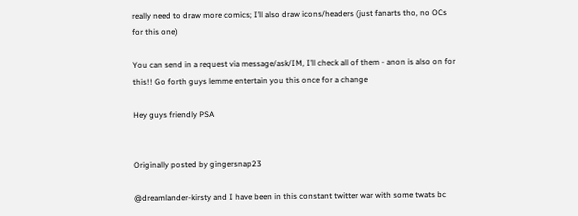really need to draw more comics; I’ll also draw icons/headers (just fanarts tho, no OCs for this one)

You can send in a request via message/ask/IM, I’ll check all of them - anon is also on for this!! Go forth guys lemme entertain you this once for a change

Hey guys friendly PSA


Originally posted by gingersnap23

@dreamlander-kirsty and I have been in this constant twitter war with some twats bc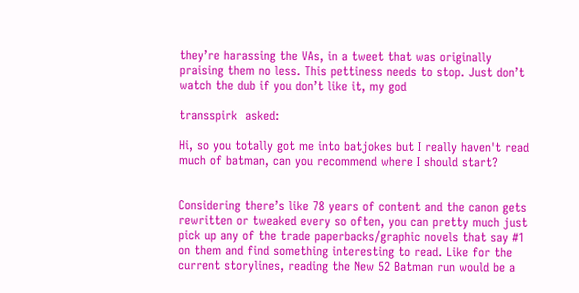they’re harassing the VAs, in a tweet that was originally praising them no less. This pettiness needs to stop. Just don’t watch the dub if you don’t like it, my god

transspirk  asked:

Hi, so you totally got me into batjokes but I really haven't read much of batman, can you recommend where I should start?


Considering there’s like 78 years of content and the canon gets rewritten or tweaked every so often, you can pretty much just pick up any of the trade paperbacks/graphic novels that say #1 on them and find something interesting to read. Like for the current storylines, reading the New 52 Batman run would be a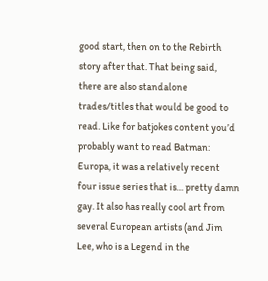good start, then on to the Rebirth story after that. That being said, there are also standalone trades/titles that would be good to read. Like for batjokes content you’d probably want to read Batman: Europa, it was a relatively recent four issue series that is… pretty damn gay. It also has really cool art from several European artists (and Jim Lee, who is a Legend in the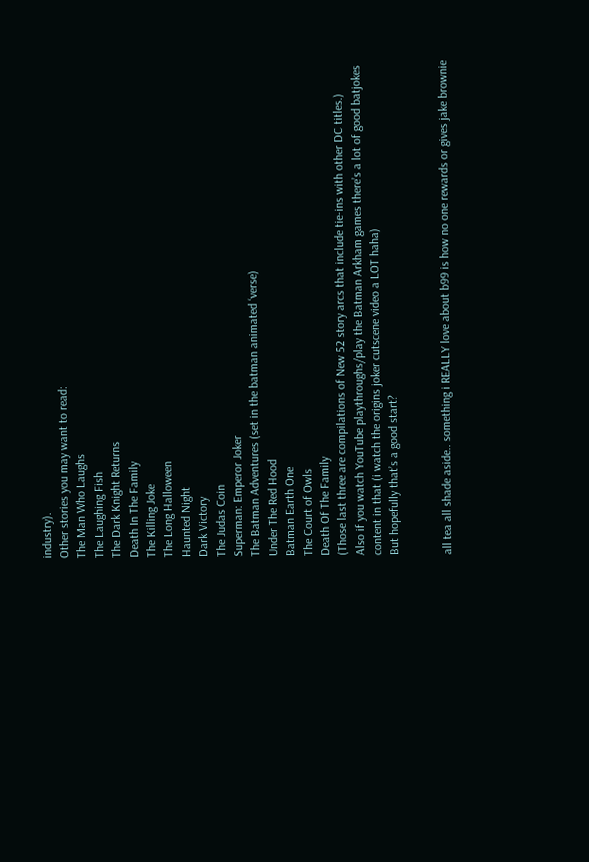industry).
Other stories you may want to read:
The Man Who Laughs
The Laughing Fish
The Dark Knight Returns
Death In The Family
The Killing Joke
The Long Halloween
Haunted Night
Dark Victory
The Judas Coin
Superman: Emperor Joker
The Batman Adventures (set in the batman animated ‘verse)
Under The Red Hood
Batman Earth One
The Court of Owls
Death Of The Family
(Those last three are compilations of New 52 story arcs that include tie-ins with other DC titles.)
Also if you watch YouTube playthroughs/play the Batman Arkham games there’s a lot of good batjokes content in that (i watch the origins joker cutscene video a LOT haha)
But hopefully that’s a good start?


all tea all shade aside.. something i REALLY love about b99 is how no one rewards or gives jake brownie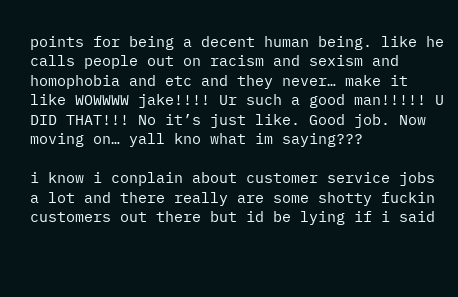points for being a decent human being. like he calls people out on racism and sexism and homophobia and etc and they never… make it like WOWWWW jake!!!! Ur such a good man!!!!! U DID THAT!!! No it’s just like. Good job. Now moving on… yall kno what im saying???

i know i conplain about customer service jobs a lot and there really are some shotty fuckin customers out there but id be lying if i said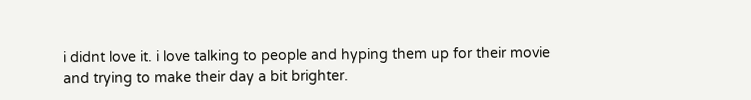i didnt love it. i love talking to people and hyping them up for their movie and trying to make their day a bit brighter.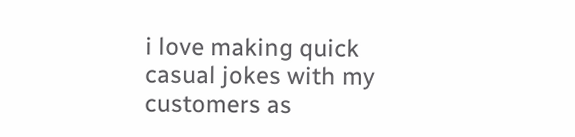i love making quick casual jokes with my customers as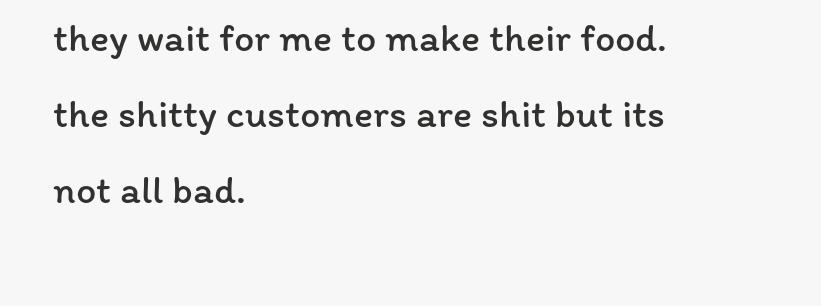they wait for me to make their food. the shitty customers are shit but its not all bad.